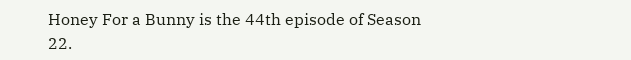Honey For a Bunny is the 44th episode of Season 22.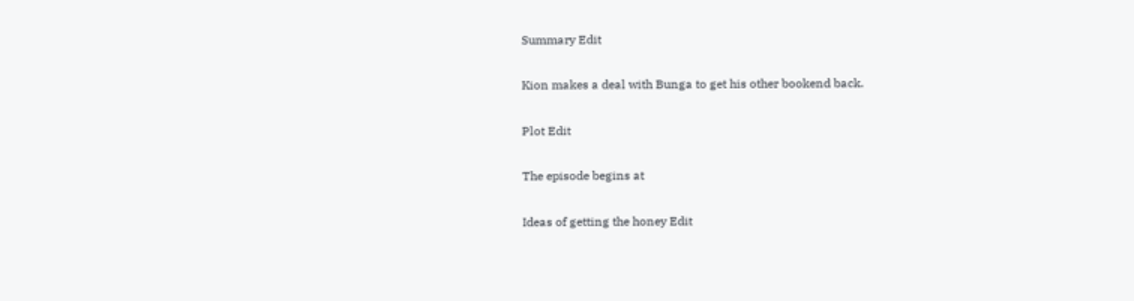Summary Edit

Kion makes a deal with Bunga to get his other bookend back.

Plot Edit

The episode begins at

Ideas of getting the honey Edit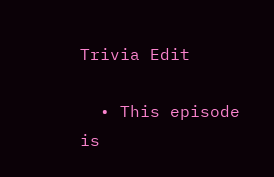Trivia Edit

  • This episode is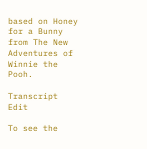based on Honey for a Bunny from The New Adventures of Winnie the Pooh.

Transcript Edit

To see the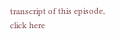transcript of this episode, click here